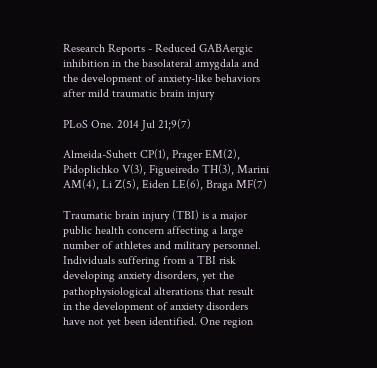Research Reports - Reduced GABAergic inhibition in the basolateral amygdala and the development of anxiety-like behaviors after mild traumatic brain injury

PLoS One. 2014 Jul 21;9(7)

Almeida-Suhett CP(1), Prager EM(2), Pidoplichko V(3), Figueiredo TH(3), Marini AM(4), Li Z(5), Eiden LE(6), Braga MF(7)

Traumatic brain injury (TBI) is a major public health concern affecting a large
number of athletes and military personnel. Individuals suffering from a TBI risk
developing anxiety disorders, yet the pathophysiological alterations that result
in the development of anxiety disorders have not yet been identified. One region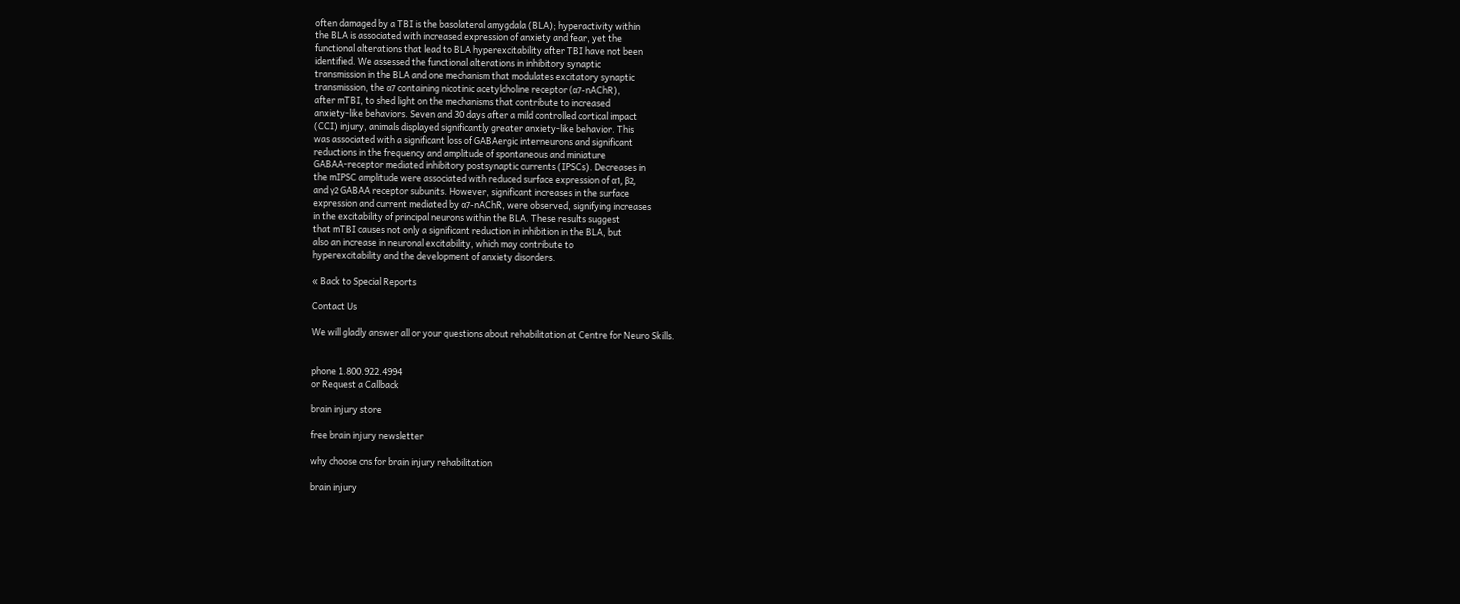often damaged by a TBI is the basolateral amygdala (BLA); hyperactivity within
the BLA is associated with increased expression of anxiety and fear, yet the
functional alterations that lead to BLA hyperexcitability after TBI have not been
identified. We assessed the functional alterations in inhibitory synaptic
transmission in the BLA and one mechanism that modulates excitatory synaptic
transmission, the α7 containing nicotinic acetylcholine receptor (α7-nAChR),
after mTBI, to shed light on the mechanisms that contribute to increased
anxiety-like behaviors. Seven and 30 days after a mild controlled cortical impact
(CCI) injury, animals displayed significantly greater anxiety-like behavior. This
was associated with a significant loss of GABAergic interneurons and significant
reductions in the frequency and amplitude of spontaneous and miniature
GABAA-receptor mediated inhibitory postsynaptic currents (IPSCs). Decreases in
the mIPSC amplitude were associated with reduced surface expression of α1, β2,
and γ2 GABAA receptor subunits. However, significant increases in the surface
expression and current mediated by α7-nAChR, were observed, signifying increases
in the excitability of principal neurons within the BLA. These results suggest
that mTBI causes not only a significant reduction in inhibition in the BLA, but
also an increase in neuronal excitability, which may contribute to
hyperexcitability and the development of anxiety disorders.

« Back to Special Reports

Contact Us

We will gladly answer all or your questions about rehabilitation at Centre for Neuro Skills.


phone 1.800.922.4994
or Request a Callback

brain injury store

free brain injury newsletter

why choose cns for brain injury rehabilitation

brain injury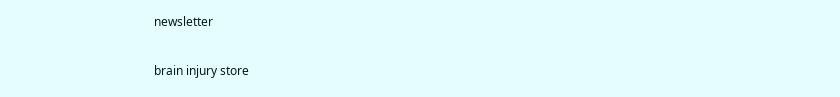newsletter

brain injury store